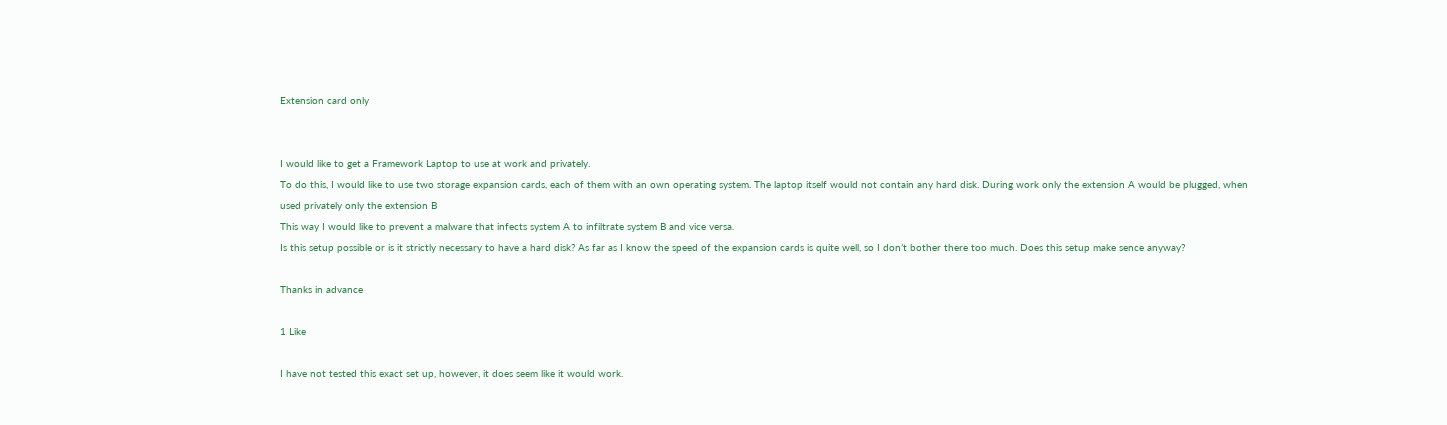Extension card only


I would like to get a Framework Laptop to use at work and privately.
To do this, I would like to use two storage expansion cards, each of them with an own operating system. The laptop itself would not contain any hard disk. During work only the extension A would be plugged, when used privately only the extension B
This way I would like to prevent a malware that infects system A to infiltrate system B and vice versa.
Is this setup possible or is it strictly necessary to have a hard disk? As far as I know the speed of the expansion cards is quite well, so I don’t bother there too much. Does this setup make sence anyway?

Thanks in advance

1 Like

I have not tested this exact set up, however, it does seem like it would work.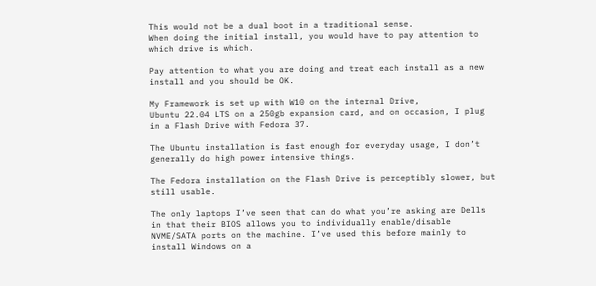This would not be a dual boot in a traditional sense.
When doing the initial install, you would have to pay attention to which drive is which.

Pay attention to what you are doing and treat each install as a new install and you should be OK.

My Framework is set up with W10 on the internal Drive,
Ubuntu 22.04 LTS on a 250gb expansion card, and on occasion, I plug in a Flash Drive with Fedora 37.

The Ubuntu installation is fast enough for everyday usage, I don’t generally do high power intensive things.

The Fedora installation on the Flash Drive is perceptibly slower, but still usable.

The only laptops I’ve seen that can do what you’re asking are Dells in that their BIOS allows you to individually enable/disable NVME/SATA ports on the machine. I’ve used this before mainly to install Windows on a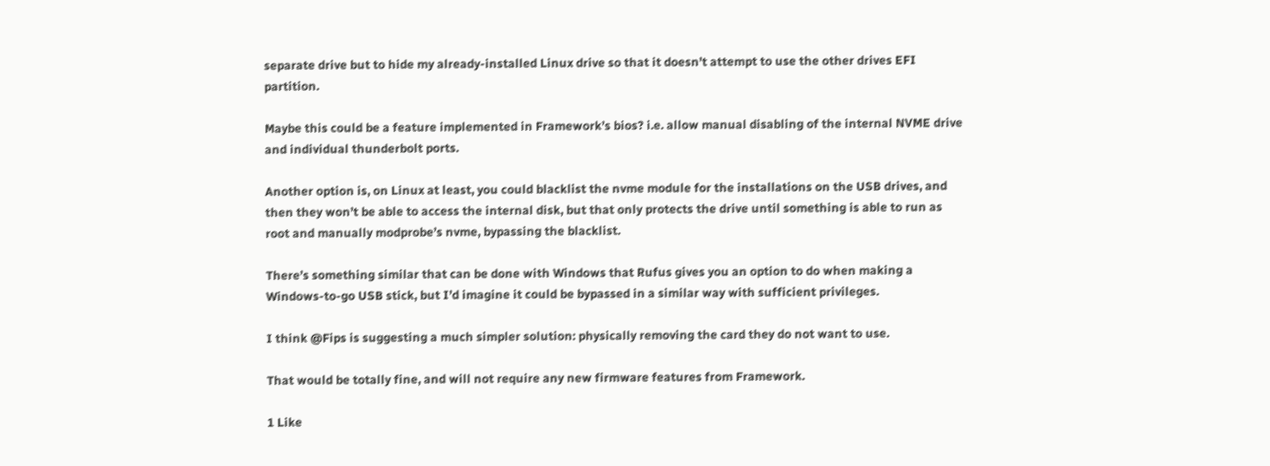separate drive but to hide my already-installed Linux drive so that it doesn’t attempt to use the other drives EFI partition.

Maybe this could be a feature implemented in Framework’s bios? i.e. allow manual disabling of the internal NVME drive and individual thunderbolt ports.

Another option is, on Linux at least, you could blacklist the nvme module for the installations on the USB drives, and then they won’t be able to access the internal disk, but that only protects the drive until something is able to run as root and manually modprobe’s nvme, bypassing the blacklist.

There’s something similar that can be done with Windows that Rufus gives you an option to do when making a Windows-to-go USB stick, but I’d imagine it could be bypassed in a similar way with sufficient privileges.

I think @Fips is suggesting a much simpler solution: physically removing the card they do not want to use.

That would be totally fine, and will not require any new firmware features from Framework.

1 Like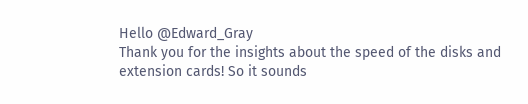Hello @Edward_Gray
Thank you for the insights about the speed of the disks and extension cards! So it sounds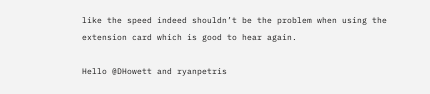like the speed indeed shouldn’t be the problem when using the extension card which is good to hear again.

Hello @DHowett and ryanpetris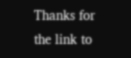Thanks for the link to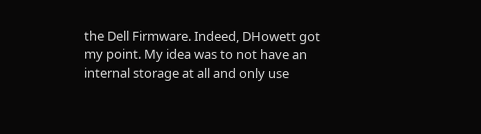the Dell Firmware. Indeed, DHowett got my point. My idea was to not have an internal storage at all and only use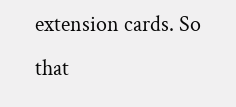extension cards. So that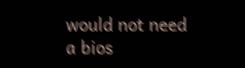would not need a bios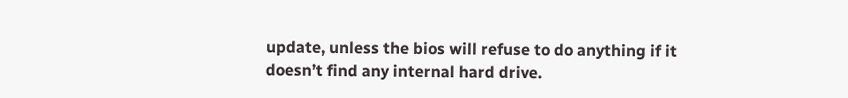update, unless the bios will refuse to do anything if it doesn’t find any internal hard drive.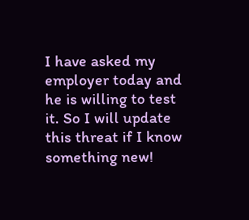I have asked my employer today and he is willing to test it. So I will update this threat if I know something new!